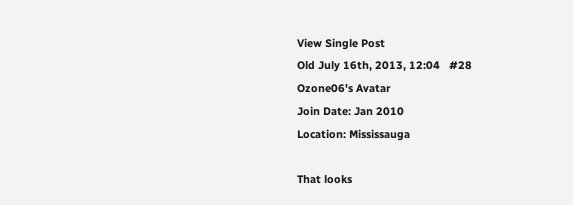View Single Post
Old July 16th, 2013, 12:04   #28
Ozone06's Avatar
Join Date: Jan 2010
Location: Mississauga

That looks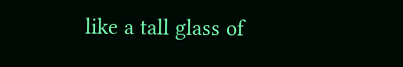like a tall glass of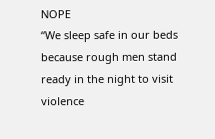NOPE
“We sleep safe in our beds because rough men stand ready in the night to visit violence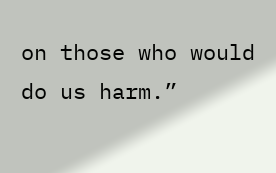on those who would do us harm.”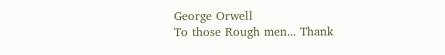George Orwell
To those Rough men... Thank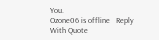You.
Ozone06 is offline   Reply With Quote